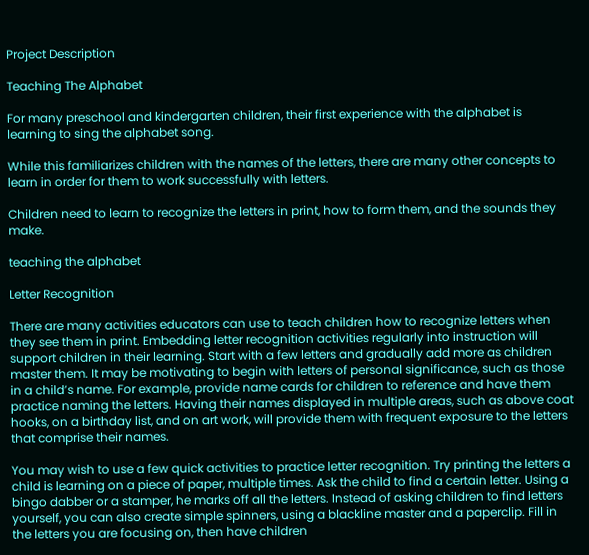Project Description

Teaching The Alphabet

For many preschool and kindergarten children, their first experience with the alphabet is learning to sing the alphabet song.

While this familiarizes children with the names of the letters, there are many other concepts to learn in order for them to work successfully with letters.

Children need to learn to recognize the letters in print, how to form them, and the sounds they make.

teaching the alphabet

Letter Recognition

There are many activities educators can use to teach children how to recognize letters when they see them in print. Embedding letter recognition activities regularly into instruction will support children in their learning. Start with a few letters and gradually add more as children master them. It may be motivating to begin with letters of personal significance, such as those in a child’s name. For example, provide name cards for children to reference and have them practice naming the letters. Having their names displayed in multiple areas, such as above coat hooks, on a birthday list, and on art work, will provide them with frequent exposure to the letters that comprise their names.

You may wish to use a few quick activities to practice letter recognition. Try printing the letters a child is learning on a piece of paper, multiple times. Ask the child to find a certain letter. Using a bingo dabber or a stamper, he marks off all the letters. Instead of asking children to find letters yourself, you can also create simple spinners, using a blackline master and a paperclip. Fill in the letters you are focusing on, then have children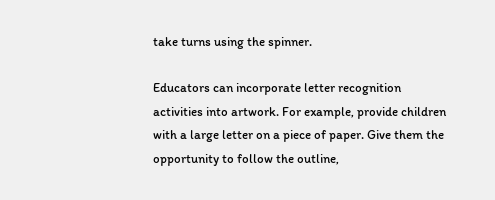take turns using the spinner.

Educators can incorporate letter recognition activities into artwork. For example, provide children with a large letter on a piece of paper. Give them the opportunity to follow the outline,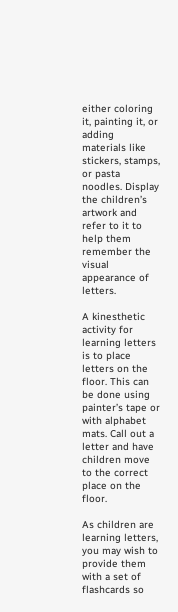either coloring it, painting it, or adding materials like stickers, stamps, or pasta noodles. Display the children’s artwork and refer to it to help them remember the visual appearance of letters.

A kinesthetic activity for learning letters is to place letters on the floor. This can be done using painter’s tape or with alphabet mats. Call out a letter and have children move to the correct place on the floor.

As children are learning letters, you may wish to provide them with a set of flashcards so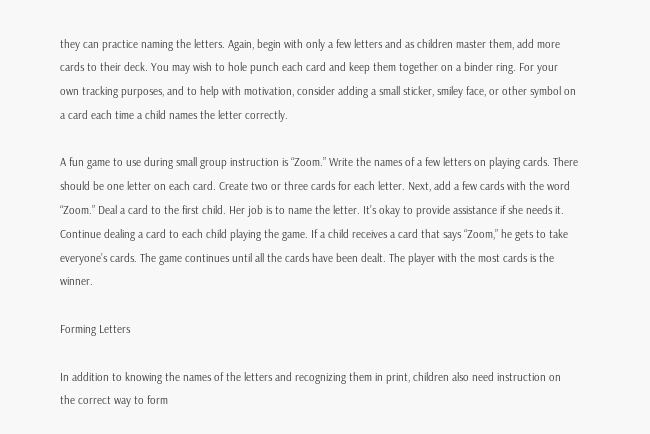they can practice naming the letters. Again, begin with only a few letters and as children master them, add more cards to their deck. You may wish to hole punch each card and keep them together on a binder ring. For your own tracking purposes, and to help with motivation, consider adding a small sticker, smiley face, or other symbol on a card each time a child names the letter correctly.

A fun game to use during small group instruction is “Zoom.” Write the names of a few letters on playing cards. There should be one letter on each card. Create two or three cards for each letter. Next, add a few cards with the word “Zoom.” Deal a card to the first child. Her job is to name the letter. It’s okay to provide assistance if she needs it. Continue dealing a card to each child playing the game. If a child receives a card that says “Zoom,” he gets to take everyone’s cards. The game continues until all the cards have been dealt. The player with the most cards is the winner.

Forming Letters

In addition to knowing the names of the letters and recognizing them in print, children also need instruction on the correct way to form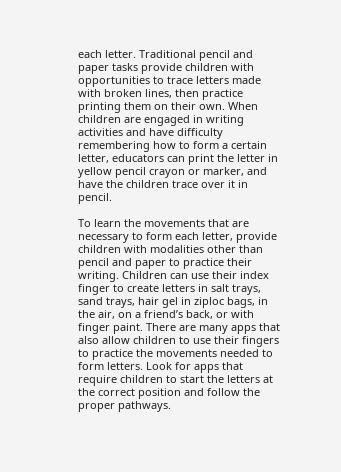each letter. Traditional pencil and paper tasks provide children with opportunities to trace letters made with broken lines, then practice printing them on their own. When children are engaged in writing activities and have difficulty remembering how to form a certain letter, educators can print the letter in yellow pencil crayon or marker, and have the children trace over it in pencil.

To learn the movements that are necessary to form each letter, provide children with modalities other than pencil and paper to practice their writing. Children can use their index finger to create letters in salt trays, sand trays, hair gel in ziploc bags, in the air, on a friend’s back, or with finger paint. There are many apps that also allow children to use their fingers to practice the movements needed to form letters. Look for apps that require children to start the letters at the correct position and follow the proper pathways.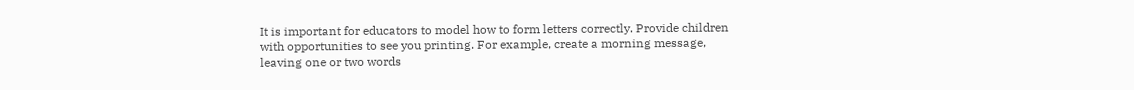It is important for educators to model how to form letters correctly. Provide children with opportunities to see you printing. For example, create a morning message, leaving one or two words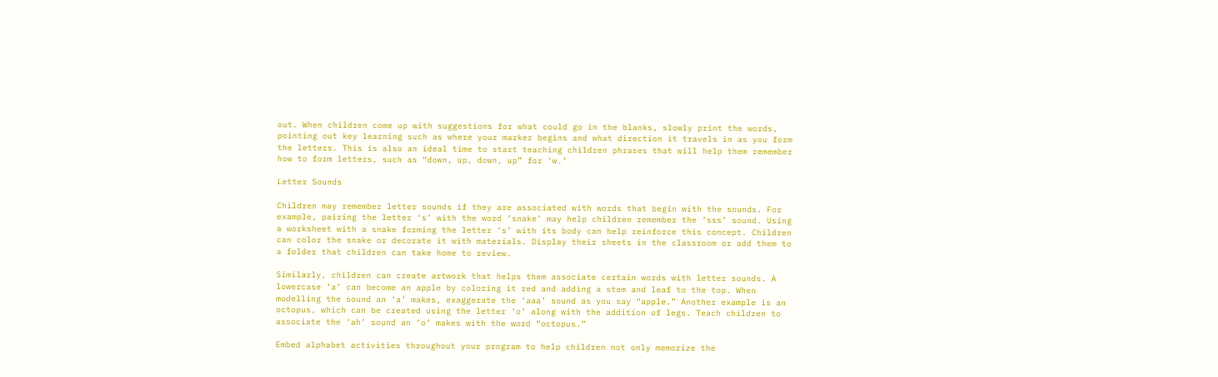out. When children come up with suggestions for what could go in the blanks, slowly print the words, pointing out key learning such as where your marker begins and what direction it travels in as you form the letters. This is also an ideal time to start teaching children phrases that will help them remember how to form letters, such as “down, up, down, up” for ‘w.’

Letter Sounds

Children may remember letter sounds if they are associated with words that begin with the sounds. For example, pairing the letter ‘s’ with the word ‘snake’ may help children remember the ‘sss’ sound. Using a worksheet with a snake forming the letter ‘s’ with its body can help reinforce this concept. Children can color the snake or decorate it with materials. Display their sheets in the classroom or add them to a folder that children can take home to review.

Similarly, children can create artwork that helps them associate certain words with letter sounds. A lowercase ‘a’ can become an apple by coloring it red and adding a stem and leaf to the top. When modelling the sound an ‘a’ makes, exaggerate the ‘aaa’ sound as you say “apple.” Another example is an octopus, which can be created using the letter ‘o’ along with the addition of legs. Teach children to associate the ‘ah’ sound an ‘o’ makes with the word “octopus.”

Embed alphabet activities throughout your program to help children not only memorize the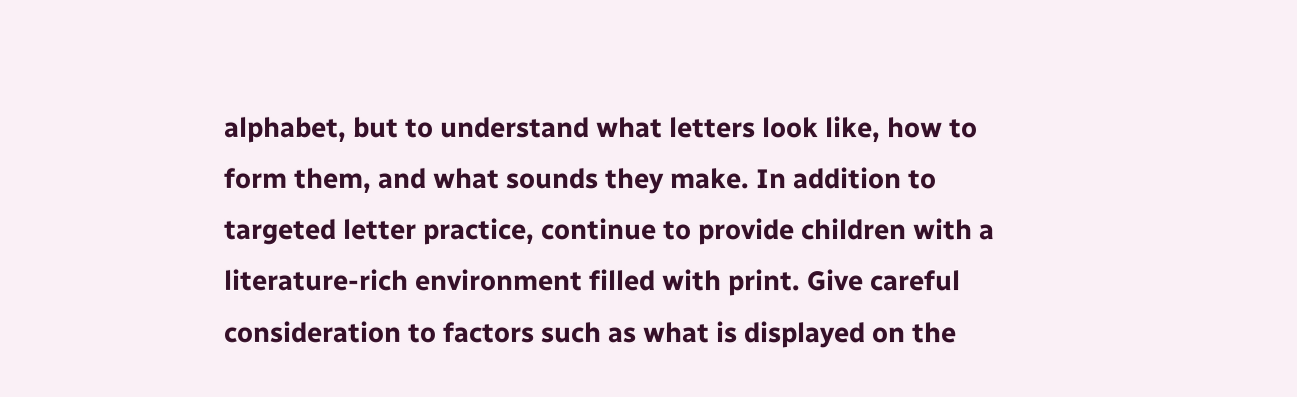alphabet, but to understand what letters look like, how to form them, and what sounds they make. In addition to targeted letter practice, continue to provide children with a literature-rich environment filled with print. Give careful consideration to factors such as what is displayed on the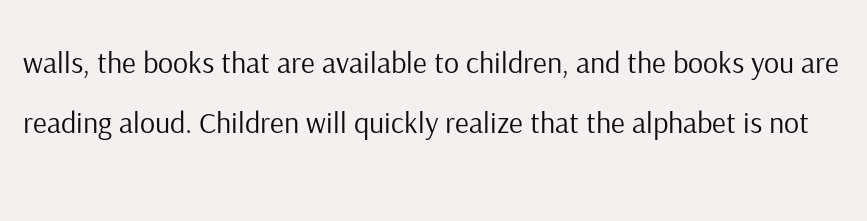walls, the books that are available to children, and the books you are reading aloud. Children will quickly realize that the alphabet is not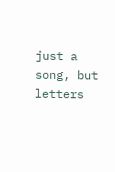just a song, but letters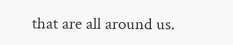that are all around us.